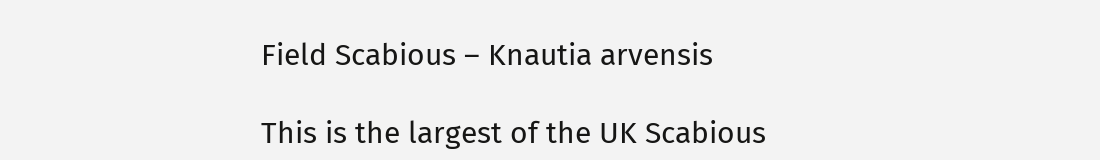Field Scabious – Knautia arvensis

This is the largest of the UK Scabious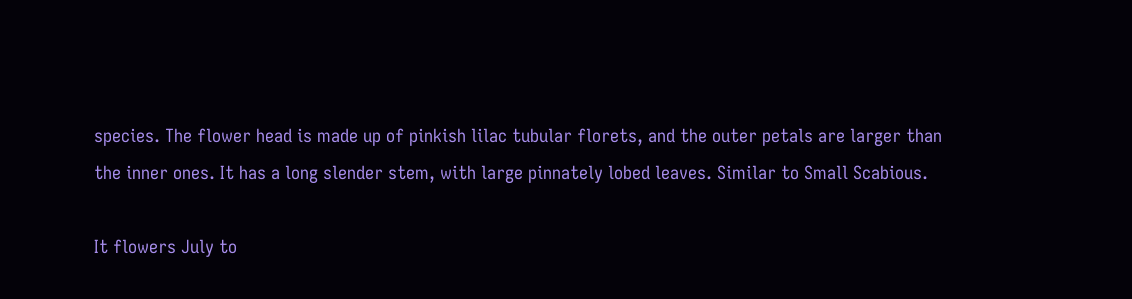species. The flower head is made up of pinkish lilac tubular florets, and the outer petals are larger than the inner ones. It has a long slender stem, with large pinnately lobed leaves. Similar to Small Scabious.

It flowers July to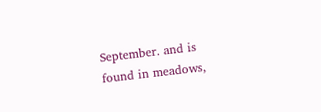September. and is found in meadows,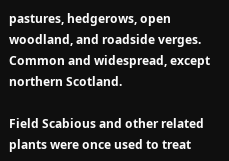pastures, hedgerows, open woodland, and roadside verges. Common and widespread, except northern Scotland.

Field Scabious and other related plants were once used to treat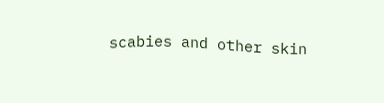scabies and other skin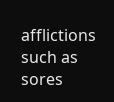afflictions such as sores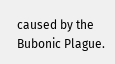caused by the Bubonic Plague.